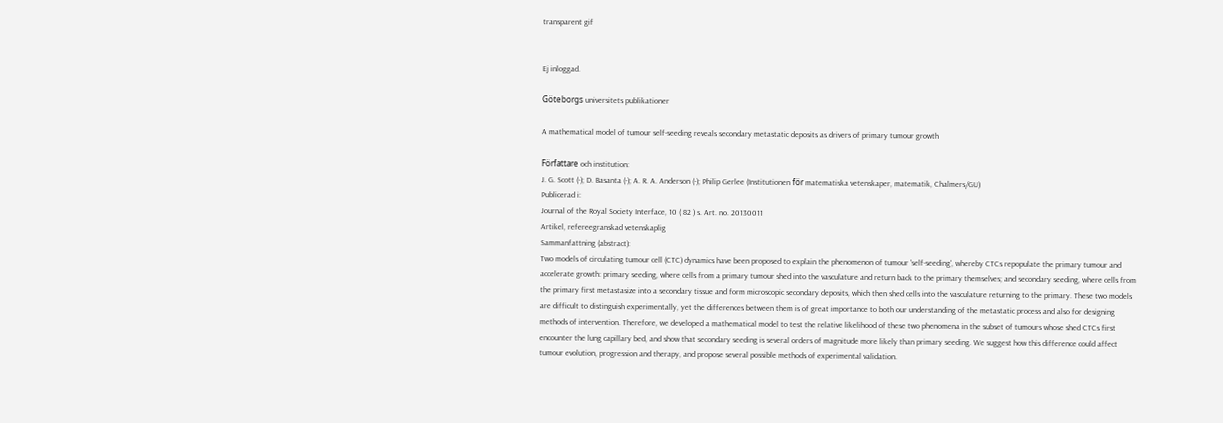transparent gif


Ej inloggad.

Göteborgs universitets publikationer

A mathematical model of tumour self-seeding reveals secondary metastatic deposits as drivers of primary tumour growth

Författare och institution:
J. G. Scott (-); D. Basanta (-); A. R. A. Anderson (-); Philip Gerlee (Institutionen för matematiska vetenskaper, matematik, Chalmers/GU)
Publicerad i:
Journal of the Royal Society Interface, 10 ( 82 ) s. Art. no. 20130011
Artikel, refereegranskad vetenskaplig
Sammanfattning (abstract):
Two models of circulating tumour cell (CTC) dynamics have been proposed to explain the phenomenon of tumour 'self-seeding', whereby CTCs repopulate the primary tumour and accelerate growth: primary seeding, where cells from a primary tumour shed into the vasculature and return back to the primary themselves; and secondary seeding, where cells from the primary first metastasize into a secondary tissue and form microscopic secondary deposits, which then shed cells into the vasculature returning to the primary. These two models are difficult to distinguish experimentally, yet the differences between them is of great importance to both our understanding of the metastatic process and also for designing methods of intervention. Therefore, we developed a mathematical model to test the relative likelihood of these two phenomena in the subset of tumours whose shed CTCs first encounter the lung capillary bed, and show that secondary seeding is several orders of magnitude more likely than primary seeding. We suggest how this difference could affect tumour evolution, progression and therapy, and propose several possible methods of experimental validation.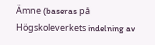Ämne (baseras på Högskoleverkets indelning av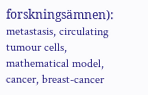forskningsämnen):
metastasis, circulating tumour cells, mathematical model, cancer, breast-cancer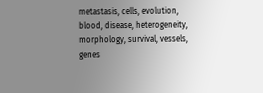metastasis, cells, evolution, blood, disease, heterogeneity, morphology, survival, vessels, genes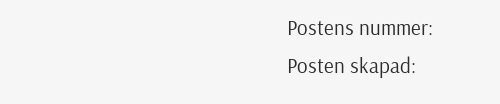Postens nummer:
Posten skapad: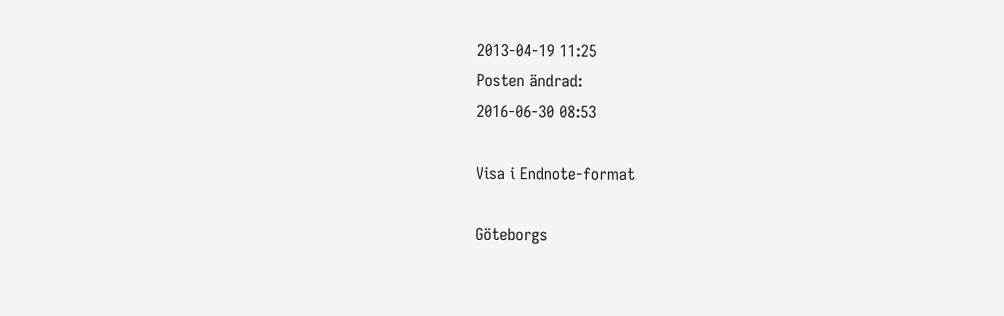2013-04-19 11:25
Posten ändrad:
2016-06-30 08:53

Visa i Endnote-format

Göteborgs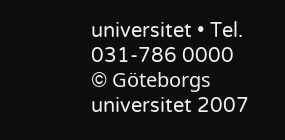universitet • Tel. 031-786 0000
© Göteborgs universitet 2007